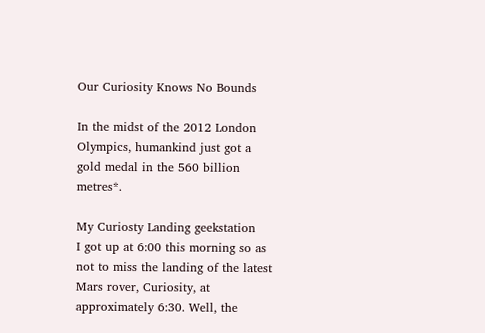Our Curiosity Knows No Bounds

In the midst of the 2012 London Olympics, humankind just got a gold medal in the 560 billion metres*.

My Curiosty Landing geekstation
I got up at 6:00 this morning so as not to miss the landing of the latest Mars rover, Curiosity, at approximately 6:30. Well, the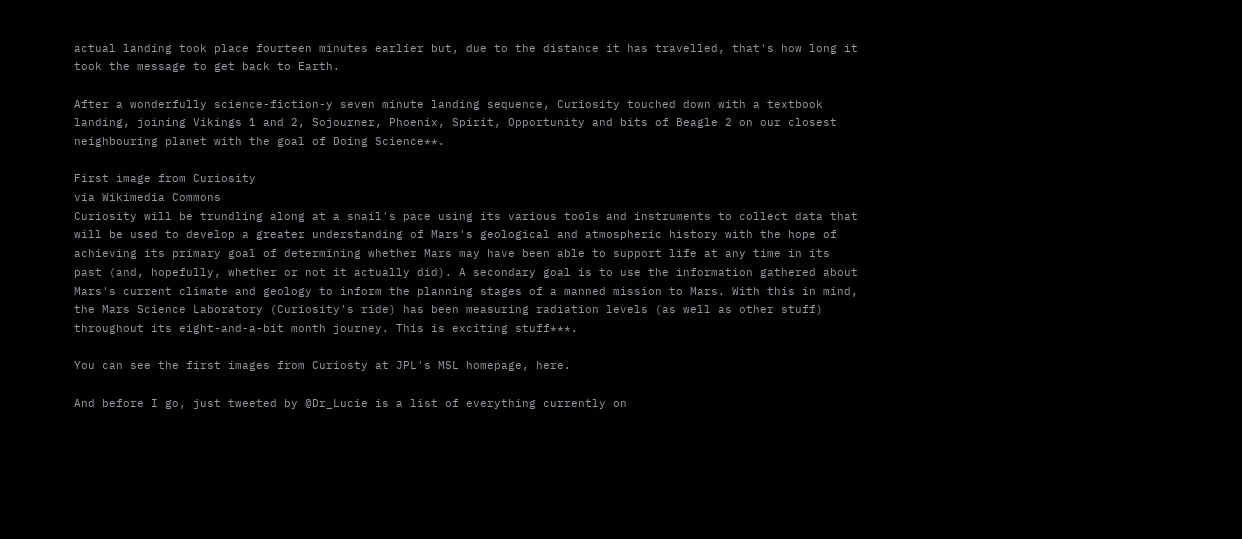actual landing took place fourteen minutes earlier but, due to the distance it has travelled, that's how long it took the message to get back to Earth.

After a wonderfully science-fiction-y seven minute landing sequence, Curiosity touched down with a textbook landing, joining Vikings 1 and 2, Sojourner, Phoenix, Spirit, Opportunity and bits of Beagle 2 on our closest neighbouring planet with the goal of Doing Science**.

First image from Curiosity
via Wikimedia Commons
Curiosity will be trundling along at a snail's pace using its various tools and instruments to collect data that will be used to develop a greater understanding of Mars's geological and atmospheric history with the hope of achieving its primary goal of determining whether Mars may have been able to support life at any time in its past (and, hopefully, whether or not it actually did). A secondary goal is to use the information gathered about Mars's current climate and geology to inform the planning stages of a manned mission to Mars. With this in mind, the Mars Science Laboratory (Curiosity's ride) has been measuring radiation levels (as well as other stuff) throughout its eight-and-a-bit month journey. This is exciting stuff***.

You can see the first images from Curiosty at JPL's MSL homepage, here.

And before I go, just tweeted by @Dr_Lucie is a list of everything currently on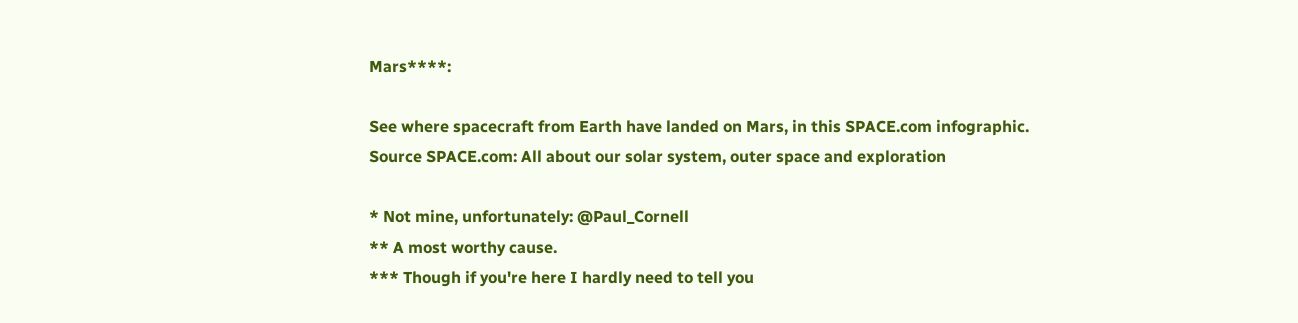Mars****:

See where spacecraft from Earth have landed on Mars, in this SPACE.com infographic.
Source SPACE.com: All about our solar system, outer space and exploration

* Not mine, unfortunately: @Paul_Cornell
** A most worthy cause.
*** Though if you're here I hardly need to tell you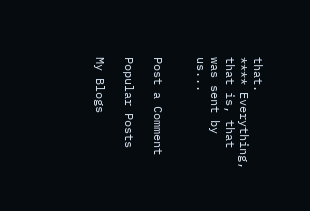that.
**** Everything, that is, that was sent by us...


Post a Comment

Popular Posts

My Blogs